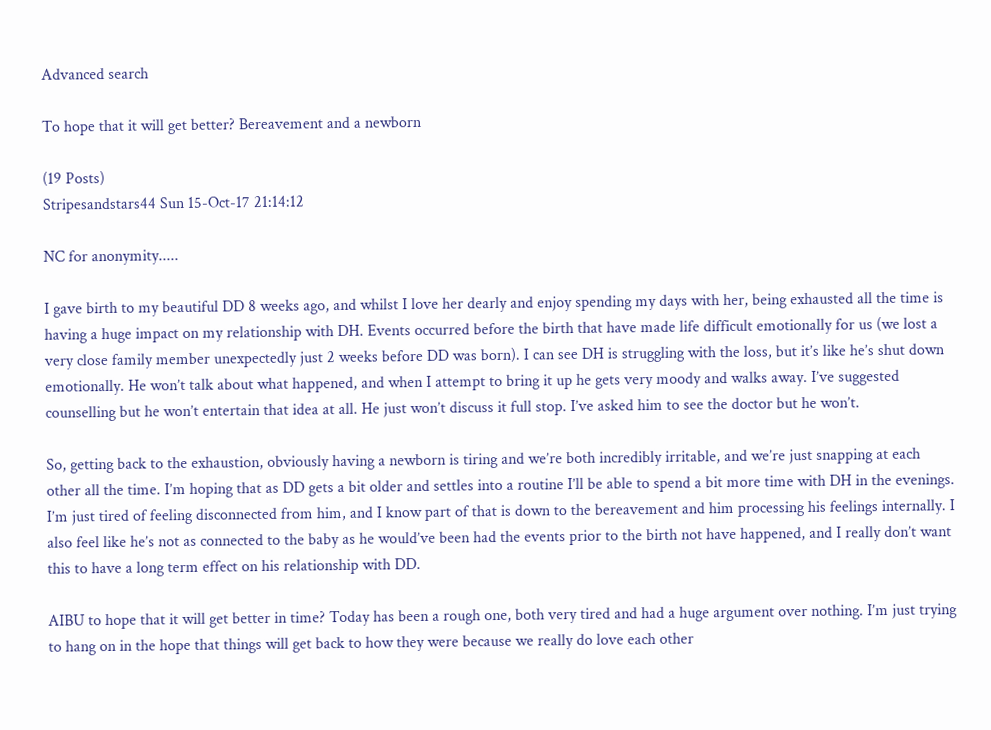Advanced search

To hope that it will get better? Bereavement and a newborn

(19 Posts)
Stripesandstars44 Sun 15-Oct-17 21:14:12

NC for anonymity.....

I gave birth to my beautiful DD 8 weeks ago, and whilst I love her dearly and enjoy spending my days with her, being exhausted all the time is having a huge impact on my relationship with DH. Events occurred before the birth that have made life difficult emotionally for us (we lost a very close family member unexpectedly just 2 weeks before DD was born). I can see DH is struggling with the loss, but it’s like he’s shut down emotionally. He won’t talk about what happened, and when I attempt to bring it up he gets very moody and walks away. I’ve suggested counselling but he won’t entertain that idea at all. He just won’t discuss it full stop. I’ve asked him to see the doctor but he won’t.

So, getting back to the exhaustion, obviously having a newborn is tiring and we’re both incredibly irritable, and we’re just snapping at each other all the time. I’m hoping that as DD gets a bit older and settles into a routine I’ll be able to spend a bit more time with DH in the evenings. I’m just tired of feeling disconnected from him, and I know part of that is down to the bereavement and him processing his feelings internally. I also feel like he’s not as connected to the baby as he would’ve been had the events prior to the birth not have happened, and I really don’t want this to have a long term effect on his relationship with DD.

AIBU to hope that it will get better in time? Today has been a rough one, both very tired and had a huge argument over nothing. I’m just trying to hang on in the hope that things will get back to how they were because we really do love each other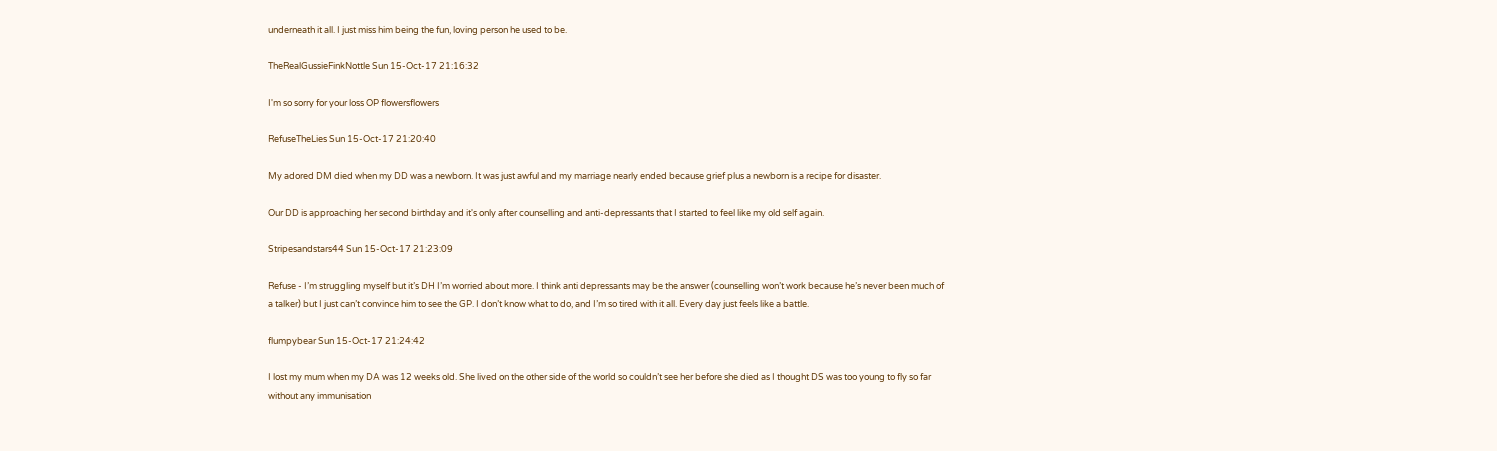underneath it all. I just miss him being the fun, loving person he used to be.

TheRealGussieFinkNottle Sun 15-Oct-17 21:16:32

I'm so sorry for your loss OP flowersflowers

RefuseTheLies Sun 15-Oct-17 21:20:40

My adored DM died when my DD was a newborn. It was just awful and my marriage nearly ended because grief plus a newborn is a recipe for disaster.

Our DD is approaching her second birthday and it's only after counselling and anti-depressants that I started to feel like my old self again.

Stripesandstars44 Sun 15-Oct-17 21:23:09

Refuse - I’m struggling myself but it’s DH I’m worried about more. I think anti depressants may be the answer (counselling won’t work because he’s never been much of a talker) but I just can’t convince him to see the GP. I don’t know what to do, and I’m so tired with it all. Every day just feels like a battle.

flumpybear Sun 15-Oct-17 21:24:42

I lost my mum when my DA was 12 weeks old. She lived on the other side of the world so couldn’t see her before she died as I thought DS was too young to fly so far without any immunisation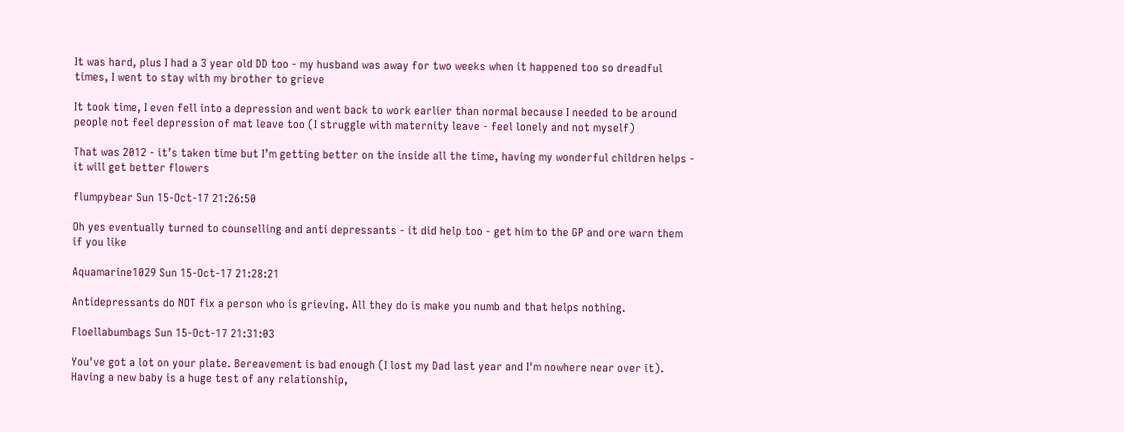It was hard, plus I had a 3 year old DD too - my husband was away for two weeks when it happened too so dreadful times, I went to stay with my brother to grieve

It took time, I even fell into a depression and went back to work earlier than normal because I needed to be around people not feel depression of mat leave too (I struggle with maternity leave - feel lonely and not myself)

That was 2012 - it’s taken time but I’m getting better on the inside all the time, having my wonderful children helps - it will get better flowers

flumpybear Sun 15-Oct-17 21:26:50

Oh yes eventually turned to counselling and anti depressants - it did help too - get him to the GP and ore warn them if you like

Aquamarine1029 Sun 15-Oct-17 21:28:21

Antidepressants do NOT fix a person who is grieving. All they do is make you numb and that helps nothing.

Floellabumbags Sun 15-Oct-17 21:31:03

You've got a lot on your plate. Bereavement is bad enough (I lost my Dad last year and I'm nowhere near over it). Having a new baby is a huge test of any relationship,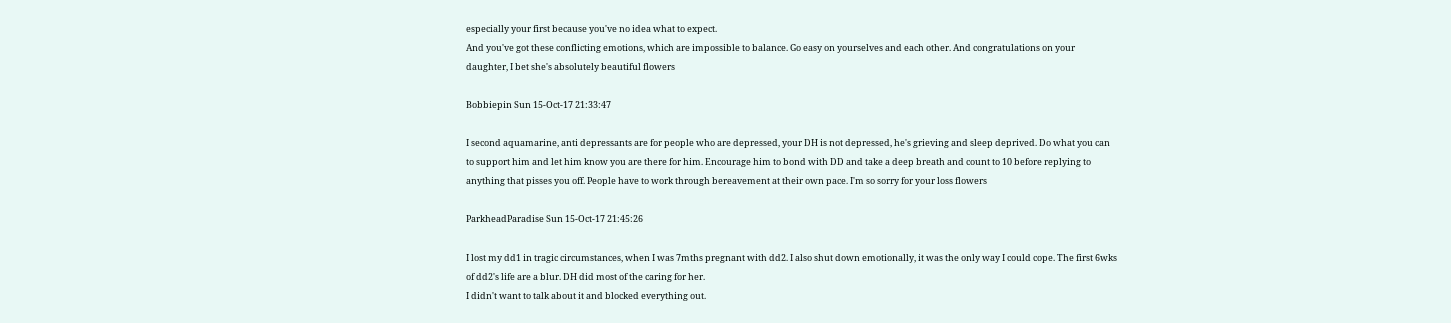especially your first because you've no idea what to expect.
And you've got these conflicting emotions, which are impossible to balance. Go easy on yourselves and each other. And congratulations on your daughter, I bet she's absolutely beautiful flowers

Bobbiepin Sun 15-Oct-17 21:33:47

I second aquamarine, anti depressants are for people who are depressed, your DH is not depressed, he's grieving and sleep deprived. Do what you can to support him and let him know you are there for him. Encourage him to bond with DD and take a deep breath and count to 10 before replying to anything that pisses you off. People have to work through bereavement at their own pace. I'm so sorry for your loss flowers

ParkheadParadise Sun 15-Oct-17 21:45:26

I lost my dd1 in tragic circumstances, when I was 7mths pregnant with dd2. I also shut down emotionally, it was the only way I could cope. The first 6wks of dd2's life are a blur. DH did most of the caring for her.
I didn't want to talk about it and blocked everything out.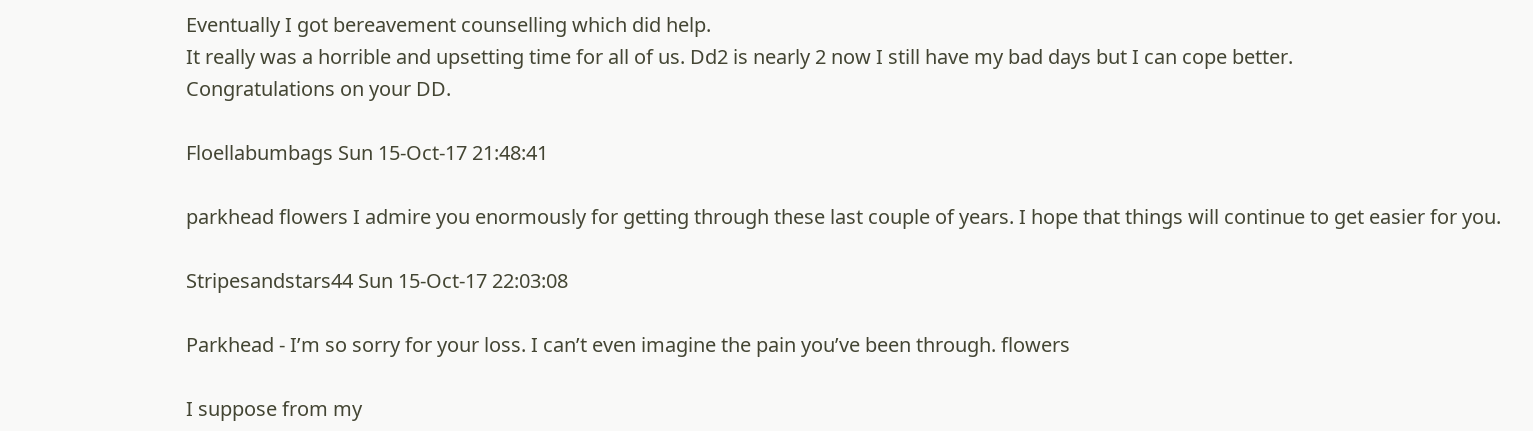Eventually I got bereavement counselling which did help.
It really was a horrible and upsetting time for all of us. Dd2 is nearly 2 now I still have my bad days but I can cope better.
Congratulations on your DD.

Floellabumbags Sun 15-Oct-17 21:48:41

parkhead flowers I admire you enormously for getting through these last couple of years. I hope that things will continue to get easier for you.

Stripesandstars44 Sun 15-Oct-17 22:03:08

Parkhead - I’m so sorry for your loss. I can’t even imagine the pain you’ve been through. flowers

I suppose from my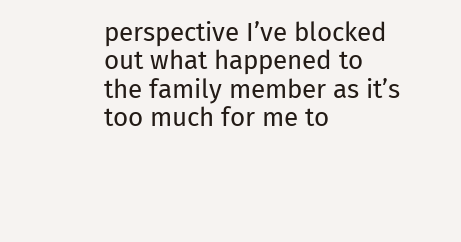perspective I’ve blocked out what happened to the family member as it’s too much for me to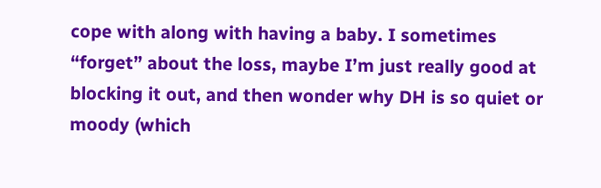cope with along with having a baby. I sometimes “forget” about the loss, maybe I’m just really good at blocking it out, and then wonder why DH is so quiet or moody (which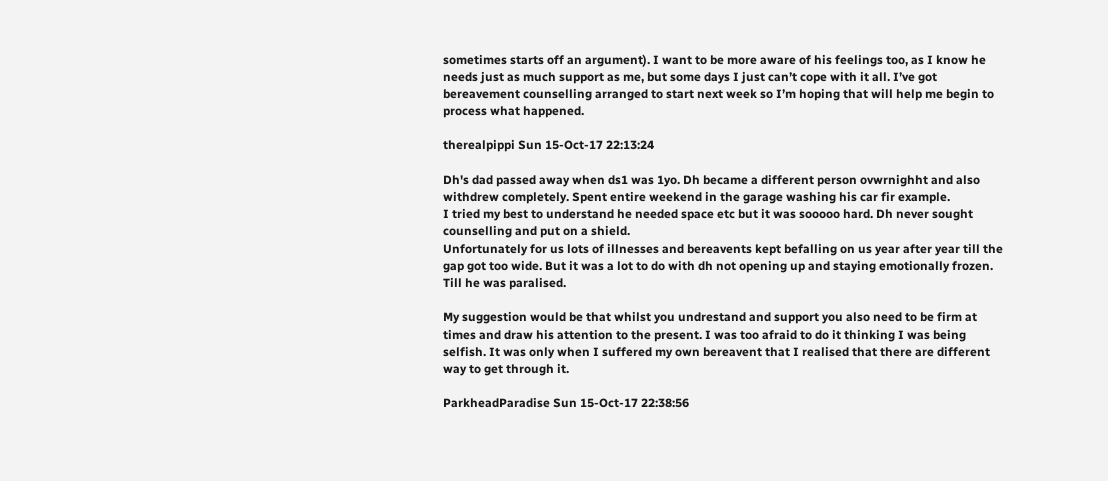sometimes starts off an argument). I want to be more aware of his feelings too, as I know he needs just as much support as me, but some days I just can’t cope with it all. I’ve got bereavement counselling arranged to start next week so I’m hoping that will help me begin to process what happened.

therealpippi Sun 15-Oct-17 22:13:24

Dh's dad passed away when ds1 was 1yo. Dh became a different person ovwrnighht and also withdrew completely. Spent entire weekend in the garage washing his car fir example.
I tried my best to understand he needed space etc but it was sooooo hard. Dh never sought counselling and put on a shield.
Unfortunately for us lots of illnesses and bereavents kept befalling on us year after year till the gap got too wide. But it was a lot to do with dh not opening up and staying emotionally frozen. Till he was paralised.

My suggestion would be that whilst you undrestand and support you also need to be firm at times and draw his attention to the present. I was too afraid to do it thinking I was being selfish. It was only when I suffered my own bereavent that I realised that there are different way to get through it.

ParkheadParadise Sun 15-Oct-17 22:38:56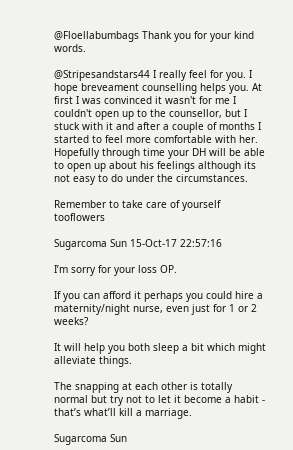@Floellabumbags Thank you for your kind words.

@Stripesandstars44 I really feel for you. I hope breveament counselling helps you. At first I was convinced it wasn't for me I couldn't open up to the counsellor, but I stuck with it and after a couple of months I started to feel more comfortable with her. Hopefully through time your DH will be able to open up about his feelings although its not easy to do under the circumstances.

Remember to take care of yourself tooflowers

Sugarcoma Sun 15-Oct-17 22:57:16

I’m sorry for your loss OP.

If you can afford it perhaps you could hire a maternity/night nurse, even just for 1 or 2 weeks?

It will help you both sleep a bit which might alleviate things.

The snapping at each other is totally normal but try not to let it become a habit - that’s what’ll kill a marriage.

Sugarcoma Sun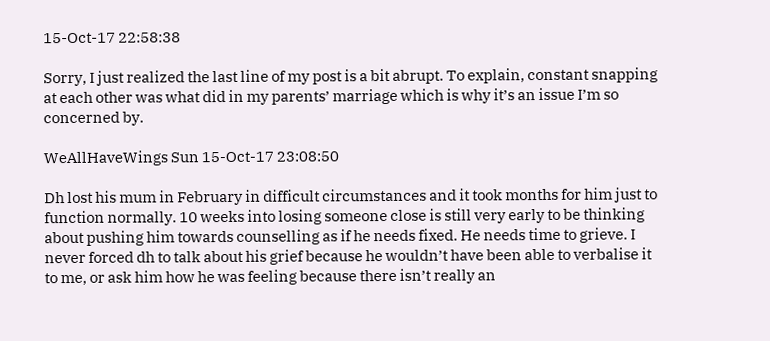15-Oct-17 22:58:38

Sorry, I just realized the last line of my post is a bit abrupt. To explain, constant snapping at each other was what did in my parents’ marriage which is why it’s an issue I’m so concerned by.

WeAllHaveWings Sun 15-Oct-17 23:08:50

Dh lost his mum in February in difficult circumstances and it took months for him just to function normally. 10 weeks into losing someone close is still very early to be thinking about pushing him towards counselling as if he needs fixed. He needs time to grieve. I never forced dh to talk about his grief because he wouldn’t have been able to verbalise it to me, or ask him how he was feeling because there isn’t really an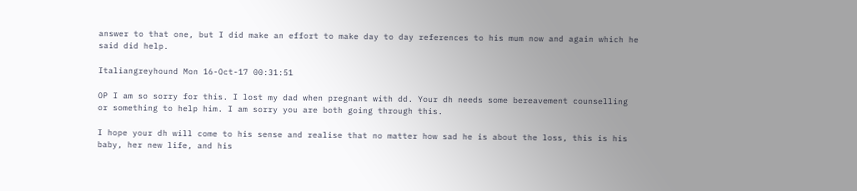answer to that one, but I did make an effort to make day to day references to his mum now and again which he said did help.

Italiangreyhound Mon 16-Oct-17 00:31:51

OP I am so sorry for this. I lost my dad when pregnant with dd. Your dh needs some bereavement counselling or something to help him. I am sorry you are both going through this.

I hope your dh will come to his sense and realise that no matter how sad he is about the loss, this is his baby, her new life, and his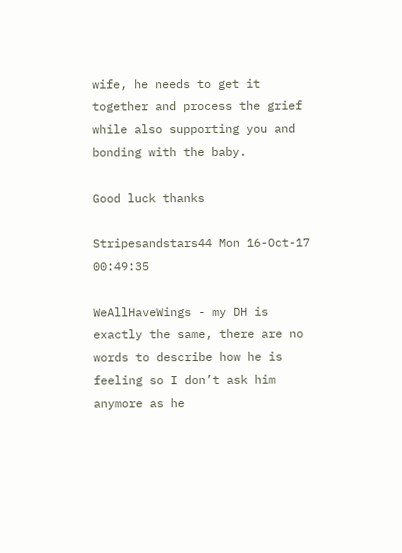wife, he needs to get it together and process the grief while also supporting you and bonding with the baby.

Good luck thanks

Stripesandstars44 Mon 16-Oct-17 00:49:35

WeAllHaveWings - my DH is exactly the same, there are no words to describe how he is feeling so I don’t ask him anymore as he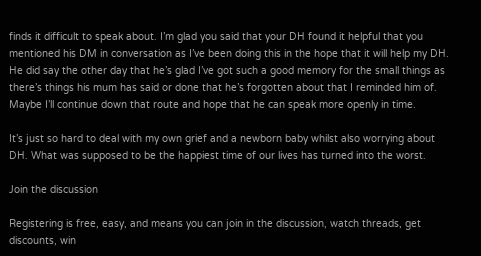finds it difficult to speak about. I’m glad you said that your DH found it helpful that you mentioned his DM in conversation as I’ve been doing this in the hope that it will help my DH. He did say the other day that he’s glad I’ve got such a good memory for the small things as there’s things his mum has said or done that he’s forgotten about that I reminded him of. Maybe I’ll continue down that route and hope that he can speak more openly in time.

It’s just so hard to deal with my own grief and a newborn baby whilst also worrying about DH. What was supposed to be the happiest time of our lives has turned into the worst.

Join the discussion

Registering is free, easy, and means you can join in the discussion, watch threads, get discounts, win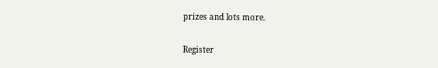prizes and lots more.

Register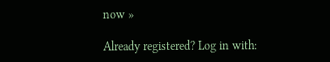now »

Already registered? Log in with: